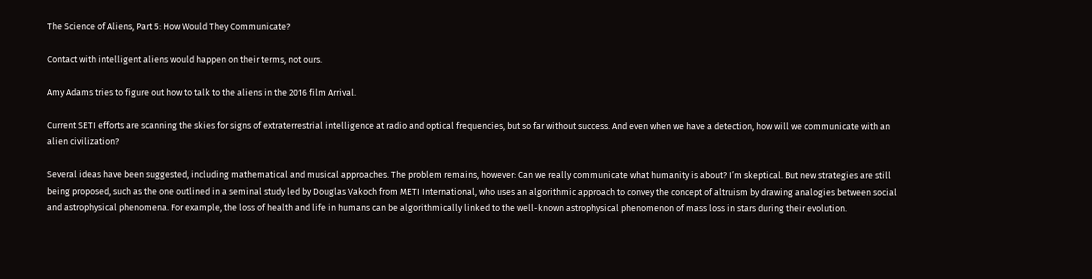The Science of Aliens, Part 5: How Would They Communicate?

Contact with intelligent aliens would happen on their terms, not ours.

Amy Adams tries to figure out how to talk to the aliens in the 2016 film Arrival.

Current SETI efforts are scanning the skies for signs of extraterrestrial intelligence at radio and optical frequencies, but so far without success. And even when we have a detection, how will we communicate with an alien civilization?

Several ideas have been suggested, including mathematical and musical approaches. The problem remains, however: Can we really communicate what humanity is about? I’m skeptical. But new strategies are still being proposed, such as the one outlined in a seminal study led by Douglas Vakoch from METI International, who uses an algorithmic approach to convey the concept of altruism by drawing analogies between social and astrophysical phenomena. For example, the loss of health and life in humans can be algorithmically linked to the well-known astrophysical phenomenon of mass loss in stars during their evolution.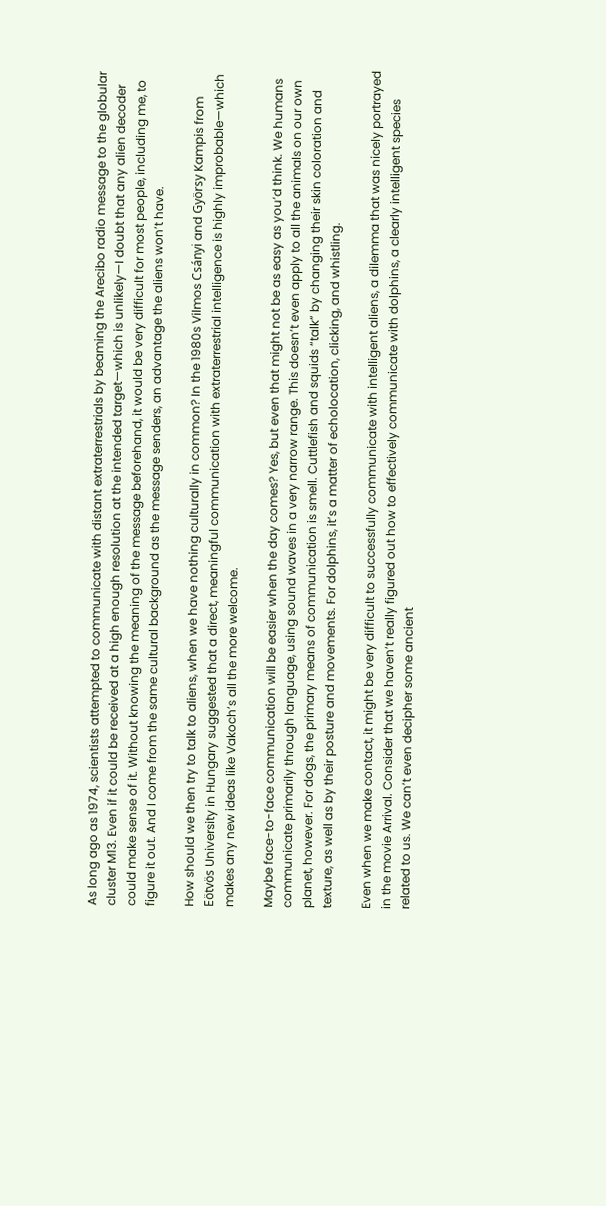As long ago as 1974, scientists attempted to communicate with distant extraterrestrials by beaming the Arecibo radio message to the globular cluster M13. Even if it could be received at a high enough resolution at the intended target—which is unlikely—I doubt that any alien decoder could make sense of it. Without knowing the meaning of the message beforehand, it would be very difficult for most people, including me, to figure it out. And I come from the same cultural background as the message senders, an advantage the aliens won’t have.

How should we then try to talk to aliens, when we have nothing culturally in common? In the 1980s Vilmos Csányi and Györsy Kampis from Eötvös University in Hungary suggested that a direct, meaningful communication with extraterrestrial intelligence is highly improbable—which makes any new ideas like Vakoch’s all the more welcome.

Maybe face-to-face communication will be easier when the day comes? Yes, but even that might not be as easy as you’d think. We humans communicate primarily through language, using sound waves in a very narrow range. This doesn’t even apply to all the animals on our own planet, however. For dogs, the primary means of communication is smell. Cuttlefish and squids “talk” by changing their skin coloration and texture, as well as by their posture and movements. For dolphins, it’s a matter of echolocation, clicking, and whistling.

Even when we make contact, it might be very difficult to successfully communicate with intelligent aliens, a dilemma that was nicely portrayed in the movie Arrival. Consider that we haven’t really figured out how to effectively communicate with dolphins, a clearly intelligent species related to us. We can’t even decipher some ancient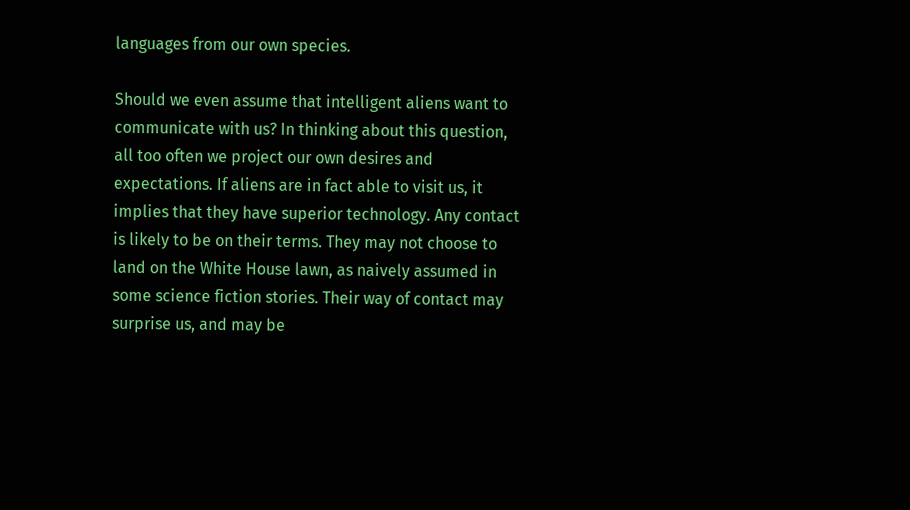languages from our own species.

Should we even assume that intelligent aliens want to communicate with us? In thinking about this question, all too often we project our own desires and expectations. If aliens are in fact able to visit us, it implies that they have superior technology. Any contact is likely to be on their terms. They may not choose to land on the White House lawn, as naively assumed in some science fiction stories. Their way of contact may surprise us, and may be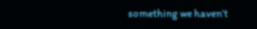something we haven’t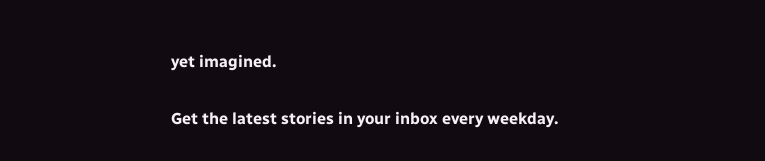yet imagined.

Get the latest stories in your inbox every weekday.